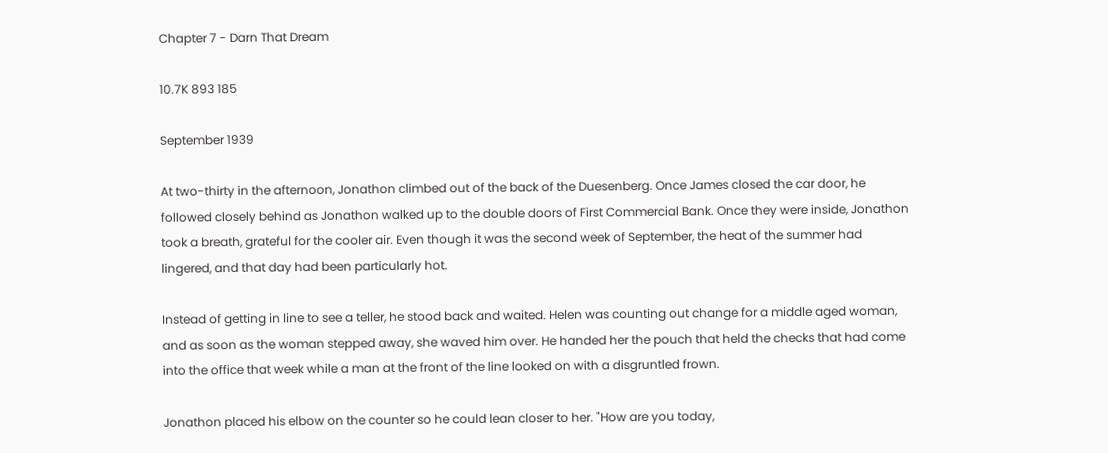Chapter 7 - Darn That Dream

10.7K 893 185

September 1939

At two-thirty in the afternoon, Jonathon climbed out of the back of the Duesenberg. Once James closed the car door, he followed closely behind as Jonathon walked up to the double doors of First Commercial Bank. Once they were inside, Jonathon took a breath, grateful for the cooler air. Even though it was the second week of September, the heat of the summer had lingered, and that day had been particularly hot.

Instead of getting in line to see a teller, he stood back and waited. Helen was counting out change for a middle aged woman, and as soon as the woman stepped away, she waved him over. He handed her the pouch that held the checks that had come into the office that week while a man at the front of the line looked on with a disgruntled frown.

Jonathon placed his elbow on the counter so he could lean closer to her. "How are you today,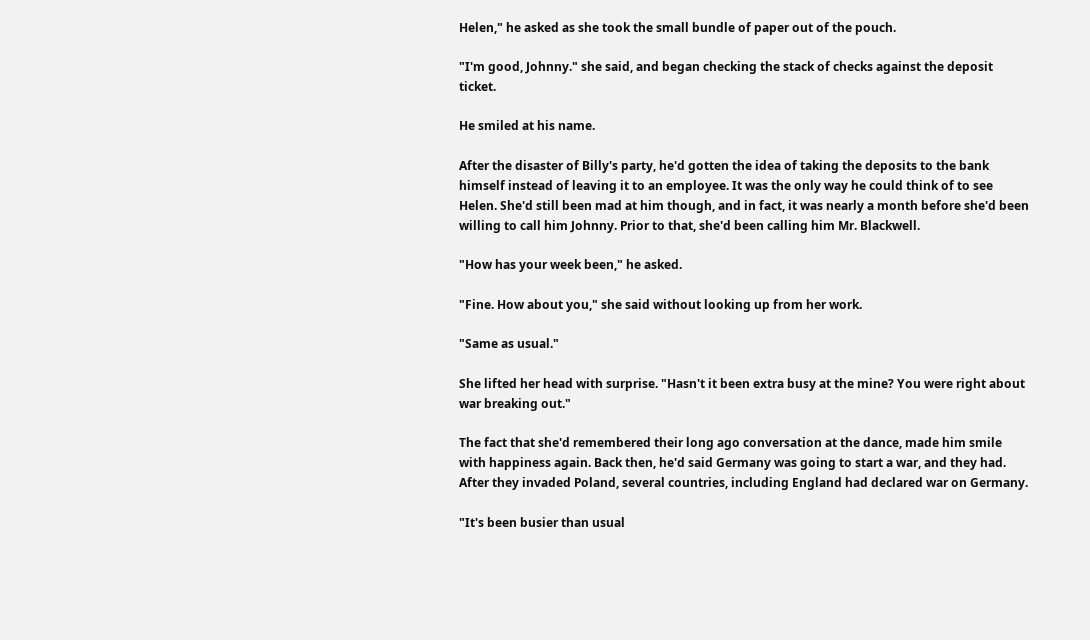Helen," he asked as she took the small bundle of paper out of the pouch.

"I'm good, Johnny." she said, and began checking the stack of checks against the deposit ticket.

He smiled at his name.

After the disaster of Billy's party, he'd gotten the idea of taking the deposits to the bank himself instead of leaving it to an employee. It was the only way he could think of to see Helen. She'd still been mad at him though, and in fact, it was nearly a month before she'd been willing to call him Johnny. Prior to that, she'd been calling him Mr. Blackwell.

"How has your week been," he asked.

"Fine. How about you," she said without looking up from her work.

"Same as usual."

She lifted her head with surprise. "Hasn't it been extra busy at the mine? You were right about war breaking out."

The fact that she'd remembered their long ago conversation at the dance, made him smile with happiness again. Back then, he'd said Germany was going to start a war, and they had. After they invaded Poland, several countries, including England had declared war on Germany.

"It's been busier than usual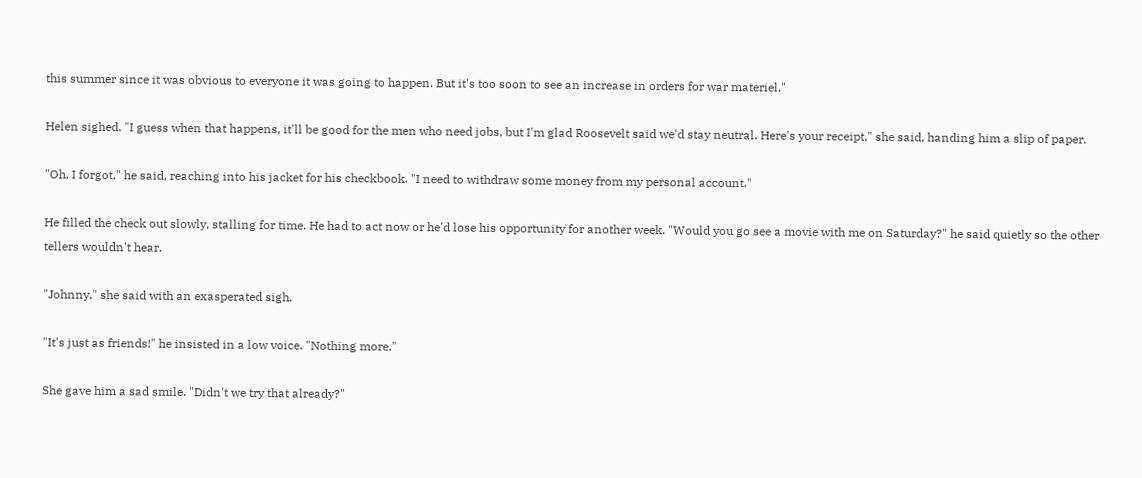this summer since it was obvious to everyone it was going to happen. But it's too soon to see an increase in orders for war materiel."

Helen sighed. "I guess when that happens, it'll be good for the men who need jobs, but I'm glad Roosevelt said we'd stay neutral. Here's your receipt," she said, handing him a slip of paper.

"Oh, I forgot," he said, reaching into his jacket for his checkbook. "I need to withdraw some money from my personal account."

He filled the check out slowly, stalling for time. He had to act now or he'd lose his opportunity for another week. "Would you go see a movie with me on Saturday?" he said quietly so the other tellers wouldn't hear.

"Johnny," she said with an exasperated sigh.

"It's just as friends!" he insisted in a low voice. "Nothing more."

She gave him a sad smile. "Didn't we try that already?"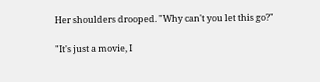Her shoulders drooped. "Why can't you let this go?"

"It's just a movie, I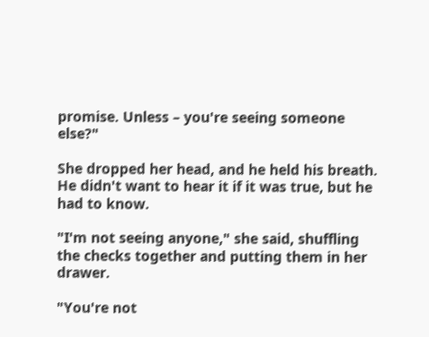promise. Unless – you're seeing someone else?"

She dropped her head, and he held his breath. He didn't want to hear it if it was true, but he had to know.

"I'm not seeing anyone," she said, shuffling the checks together and putting them in her drawer.

"You're not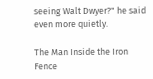seeing Walt Dwyer?" he said even more quietly.

The Man Inside the Iron Fence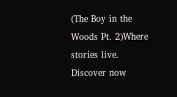(The Boy in the Woods Pt. 2)Where stories live. Discover now